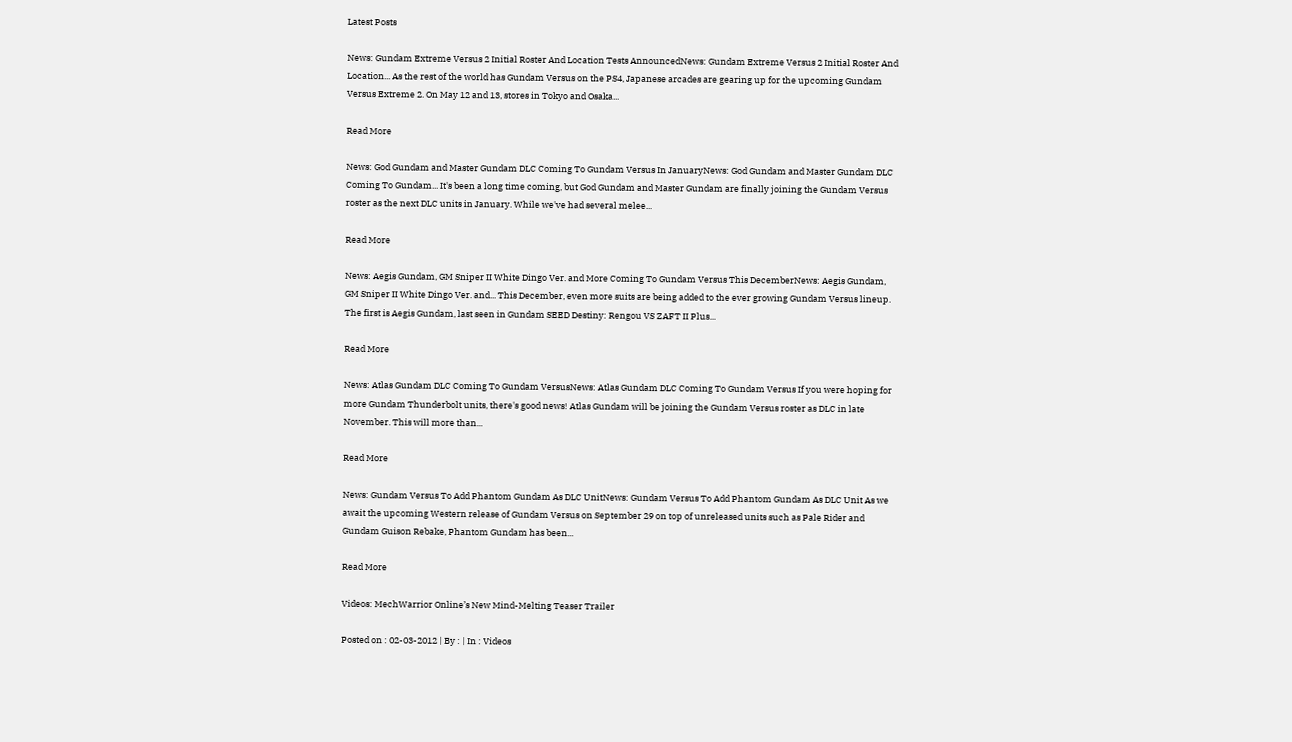Latest Posts

News: Gundam Extreme Versus 2 Initial Roster And Location Tests AnnouncedNews: Gundam Extreme Versus 2 Initial Roster And Location... As the rest of the world has Gundam Versus on the PS4, Japanese arcades are gearing up for the upcoming Gundam Versus Extreme 2. On May 12 and 13, stores in Tokyo and Osaka...

Read More

News: God Gundam and Master Gundam DLC Coming To Gundam Versus In JanuaryNews: God Gundam and Master Gundam DLC Coming To Gundam... It's been a long time coming, but God Gundam and Master Gundam are finally joining the Gundam Versus roster as the next DLC units in January. While we've had several melee...

Read More

News: Aegis Gundam, GM Sniper II White Dingo Ver. and More Coming To Gundam Versus This DecemberNews: Aegis Gundam, GM Sniper II White Dingo Ver. and... This December, even more suits are being added to the ever growing Gundam Versus lineup. The first is Aegis Gundam, last seen in Gundam SEED Destiny: Rengou VS ZAFT II Plus...

Read More

News: Atlas Gundam DLC Coming To Gundam VersusNews: Atlas Gundam DLC Coming To Gundam Versus If you were hoping for more Gundam Thunderbolt units, there's good news! Atlas Gundam will be joining the Gundam Versus roster as DLC in late November. This will more than...

Read More

News: Gundam Versus To Add Phantom Gundam As DLC UnitNews: Gundam Versus To Add Phantom Gundam As DLC Unit As we await the upcoming Western release of Gundam Versus on September 29 on top of unreleased units such as Pale Rider and Gundam Guison Rebake, Phantom Gundam has been...

Read More

Videos: MechWarrior Online’s New Mind-Melting Teaser Trailer

Posted on : 02-03-2012 | By : | In : Videos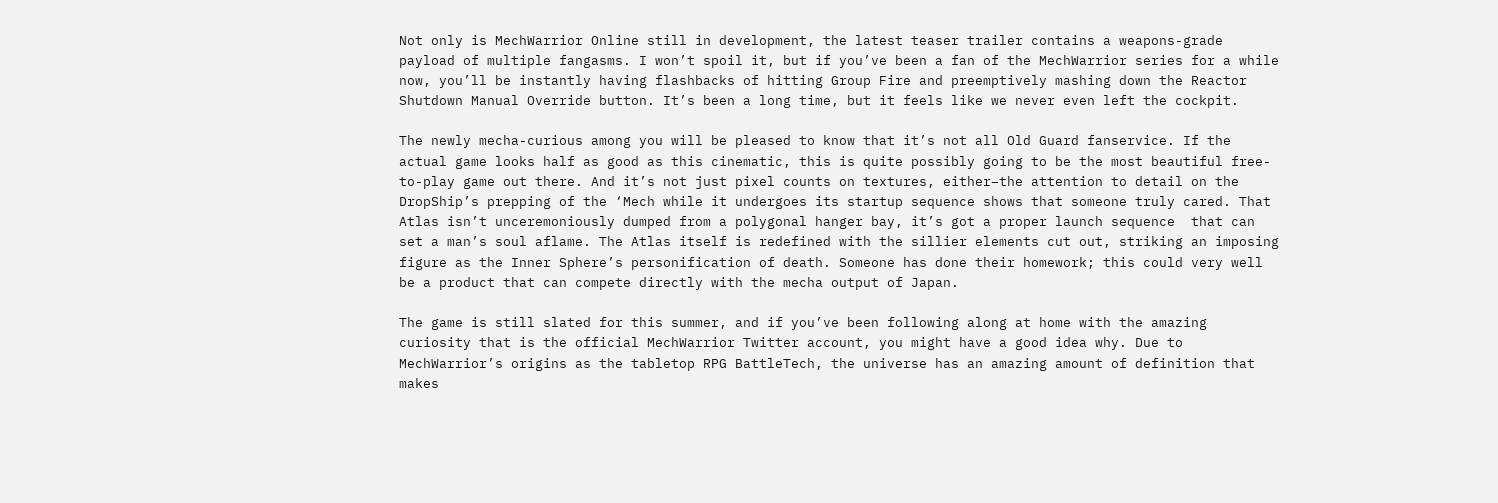Not only is MechWarrior Online still in development, the latest teaser trailer contains a weapons-grade payload of multiple fangasms. I won’t spoil it, but if you’ve been a fan of the MechWarrior series for a while now, you’ll be instantly having flashbacks of hitting Group Fire and preemptively mashing down the Reactor Shutdown Manual Override button. It’s been a long time, but it feels like we never even left the cockpit.

The newly mecha-curious among you will be pleased to know that it’s not all Old Guard fanservice. If the actual game looks half as good as this cinematic, this is quite possibly going to be the most beautiful free-to-play game out there. And it’s not just pixel counts on textures, either–the attention to detail on the DropShip’s prepping of the ‘Mech while it undergoes its startup sequence shows that someone truly cared. That Atlas isn’t unceremoniously dumped from a polygonal hanger bay, it’s got a proper launch sequence  that can set a man’s soul aflame. The Atlas itself is redefined with the sillier elements cut out, striking an imposing figure as the Inner Sphere’s personification of death. Someone has done their homework; this could very well be a product that can compete directly with the mecha output of Japan.

The game is still slated for this summer, and if you’ve been following along at home with the amazing curiosity that is the official MechWarrior Twitter account, you might have a good idea why. Due to MechWarrior’s origins as the tabletop RPG BattleTech, the universe has an amazing amount of definition that makes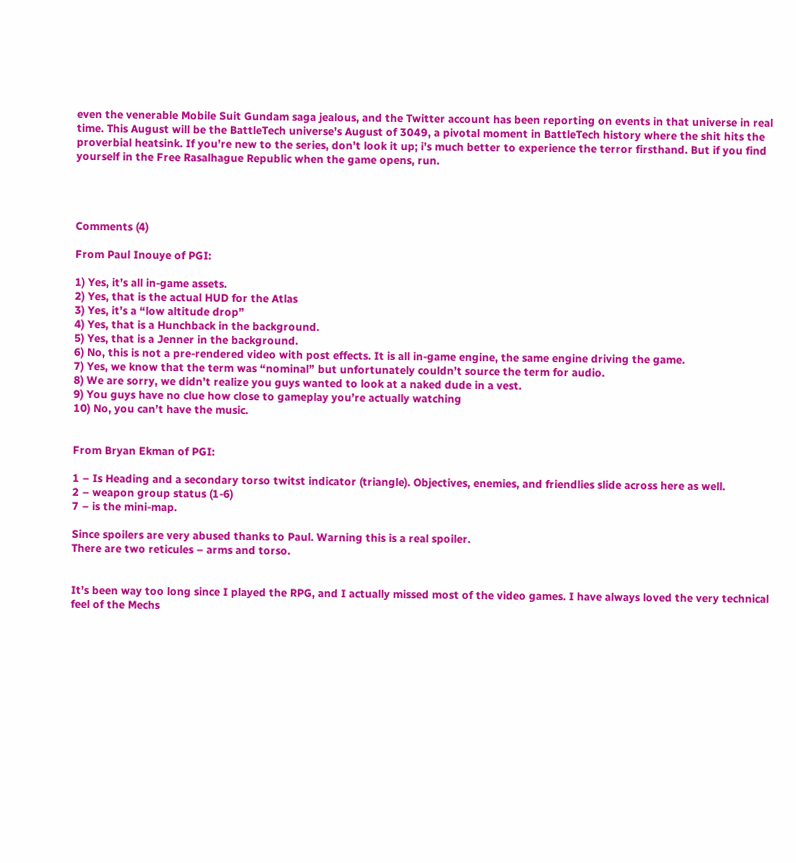even the venerable Mobile Suit Gundam saga jealous, and the Twitter account has been reporting on events in that universe in real time. This August will be the BattleTech universe’s August of 3049, a pivotal moment in BattleTech history where the shit hits the proverbial heatsink. If you’re new to the series, don’t look it up; i’s much better to experience the terror firsthand. But if you find yourself in the Free Rasalhague Republic when the game opens, run.




Comments (4)

From Paul Inouye of PGI:

1) Yes, it’s all in-game assets.
2) Yes, that is the actual HUD for the Atlas
3) Yes, it’s a “low altitude drop”
4) Yes, that is a Hunchback in the background.
5) Yes, that is a Jenner in the background.
6) No, this is not a pre-rendered video with post effects. It is all in-game engine, the same engine driving the game.
7) Yes, we know that the term was “nominal” but unfortunately couldn’t source the term for audio.
8) We are sorry, we didn’t realize you guys wanted to look at a naked dude in a vest.
9) You guys have no clue how close to gameplay you’re actually watching
10) No, you can’t have the music.


From Bryan Ekman of PGI:

1 – Is Heading and a secondary torso twitst indicator (triangle). Objectives, enemies, and friendlies slide across here as well.
2 – weapon group status (1-6)
7 – is the mini-map.

Since spoilers are very abused thanks to Paul. Warning this is a real spoiler.
There are two reticules – arms and torso.


It’s been way too long since I played the RPG, and I actually missed most of the video games. I have always loved the very technical feel of the Mechs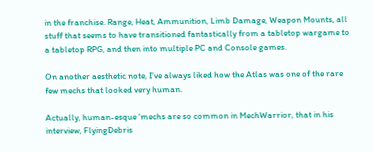in the franchise. Range, Heat, Ammunition, Limb Damage, Weapon Mounts, all stuff that seems to have transitioned fantastically from a tabletop wargame to a tabletop RPG, and then into multiple PC and Console games.

On another aesthetic note, I’ve always liked how the Atlas was one of the rare few mechs that looked very human.

Actually, human-esque ‘mechs are so common in MechWarrior, that in his interview, FlyingDebris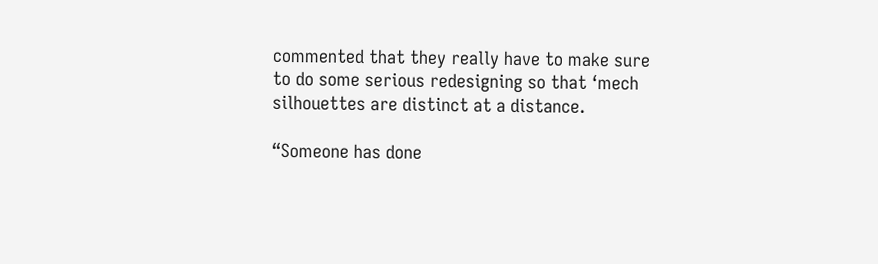commented that they really have to make sure to do some serious redesigning so that ‘mech silhouettes are distinct at a distance.

“Someone has done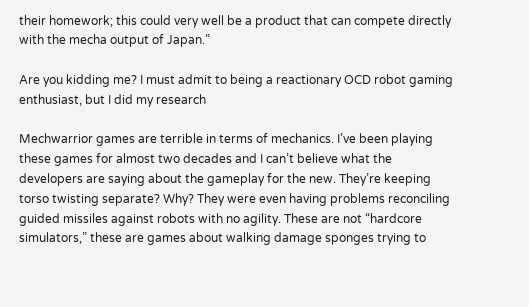their homework; this could very well be a product that can compete directly with the mecha output of Japan.”

Are you kidding me? I must admit to being a reactionary OCD robot gaming enthusiast, but I did my research

Mechwarrior games are terrible in terms of mechanics. I’ve been playing these games for almost two decades and I can’t believe what the developers are saying about the gameplay for the new. They’re keeping torso twisting separate? Why? They were even having problems reconciling guided missiles against robots with no agility. These are not “hardcore simulators,” these are games about walking damage sponges trying to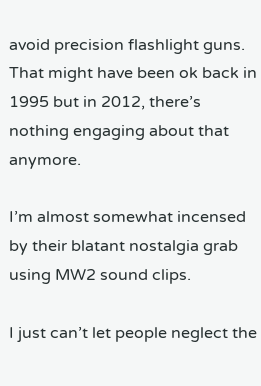avoid precision flashlight guns. That might have been ok back in 1995 but in 2012, there’s nothing engaging about that anymore.

I’m almost somewhat incensed by their blatant nostalgia grab using MW2 sound clips.

I just can’t let people neglect the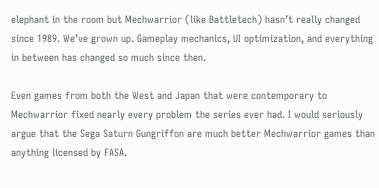elephant in the room but Mechwarrior (like Battletech) hasn’t really changed since 1989. We’ve grown up. Gameplay mechanics, UI optimization, and everything in between has changed so much since then.

Even games from both the West and Japan that were contemporary to Mechwarrior fixed nearly every problem the series ever had. I would seriously argue that the Sega Saturn Gungriffon are much better Mechwarrior games than anything licensed by FASA.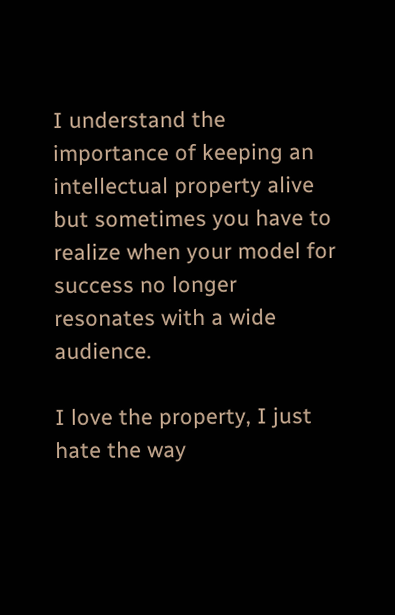I understand the importance of keeping an intellectual property alive but sometimes you have to realize when your model for success no longer resonates with a wide audience.

I love the property, I just hate the way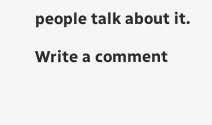people talk about it.

Write a comment